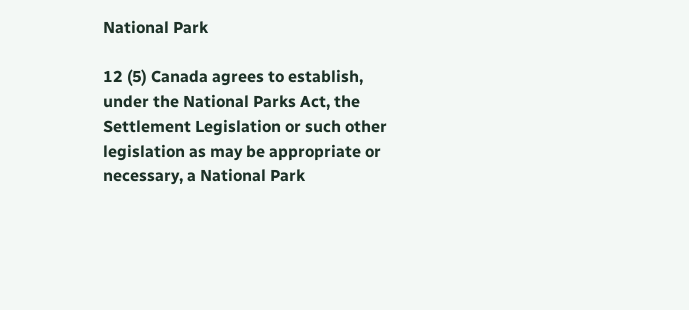National Park

12 (5) Canada agrees to establish, under the National Parks Act, the Settlement Legislation or such other legislation as may be appropriate or necessary, a National Park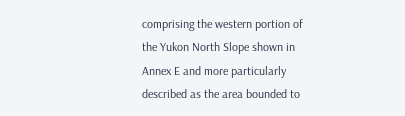comprising the western portion of the Yukon North Slope shown in Annex E and more particularly described as the area bounded to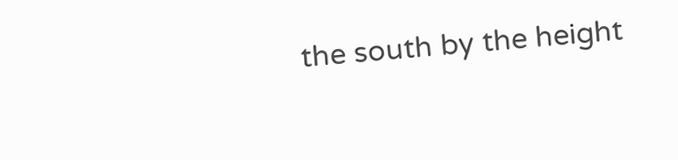the south by the height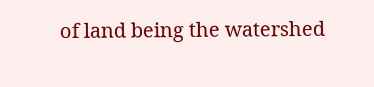of land being the watershed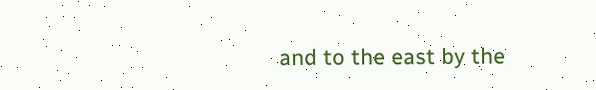and to the east by the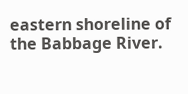eastern shoreline of the Babbage River.